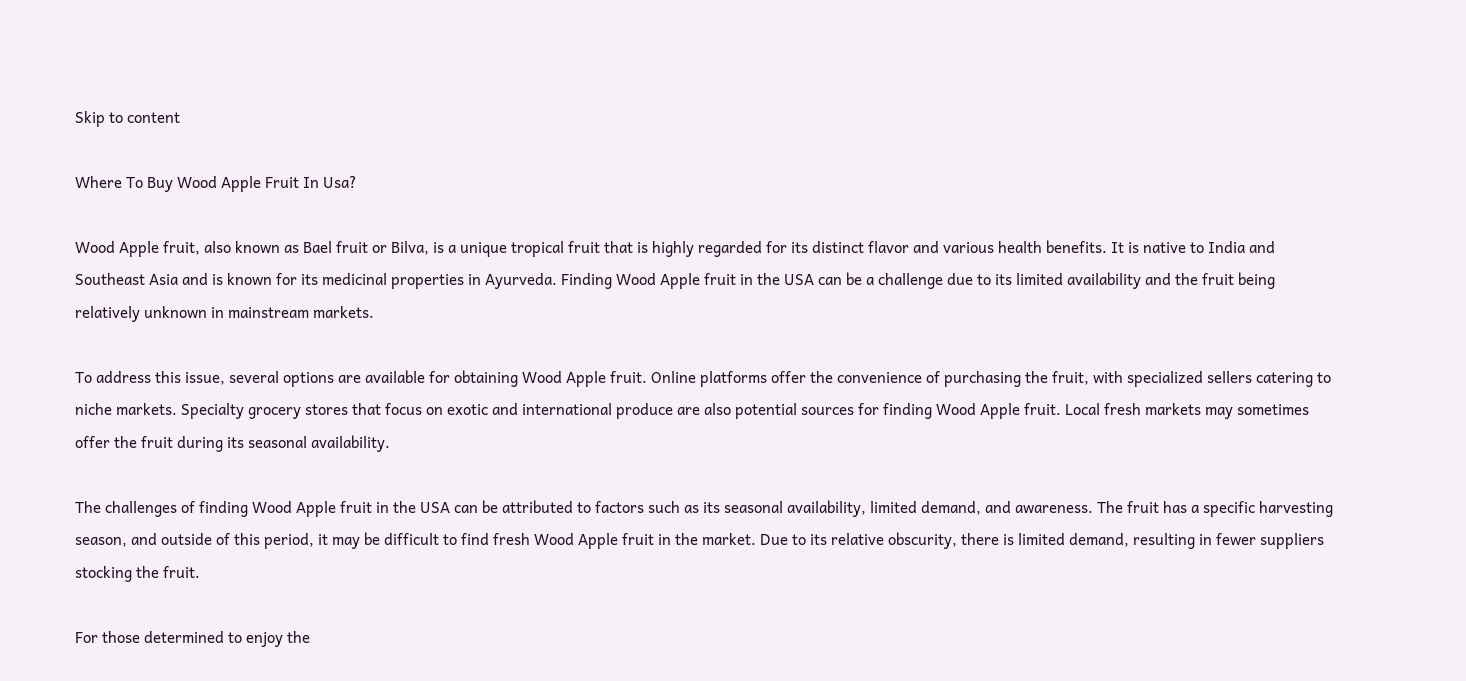Skip to content

Where To Buy Wood Apple Fruit In Usa?

Wood Apple fruit, also known as Bael fruit or Bilva, is a unique tropical fruit that is highly regarded for its distinct flavor and various health benefits. It is native to India and Southeast Asia and is known for its medicinal properties in Ayurveda. Finding Wood Apple fruit in the USA can be a challenge due to its limited availability and the fruit being relatively unknown in mainstream markets.

To address this issue, several options are available for obtaining Wood Apple fruit. Online platforms offer the convenience of purchasing the fruit, with specialized sellers catering to niche markets. Specialty grocery stores that focus on exotic and international produce are also potential sources for finding Wood Apple fruit. Local fresh markets may sometimes offer the fruit during its seasonal availability.

The challenges of finding Wood Apple fruit in the USA can be attributed to factors such as its seasonal availability, limited demand, and awareness. The fruit has a specific harvesting season, and outside of this period, it may be difficult to find fresh Wood Apple fruit in the market. Due to its relative obscurity, there is limited demand, resulting in fewer suppliers stocking the fruit.

For those determined to enjoy the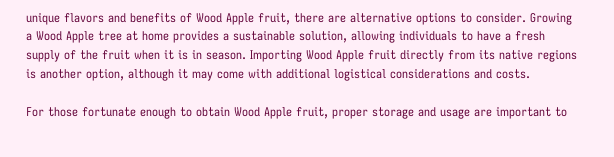unique flavors and benefits of Wood Apple fruit, there are alternative options to consider. Growing a Wood Apple tree at home provides a sustainable solution, allowing individuals to have a fresh supply of the fruit when it is in season. Importing Wood Apple fruit directly from its native regions is another option, although it may come with additional logistical considerations and costs.

For those fortunate enough to obtain Wood Apple fruit, proper storage and usage are important to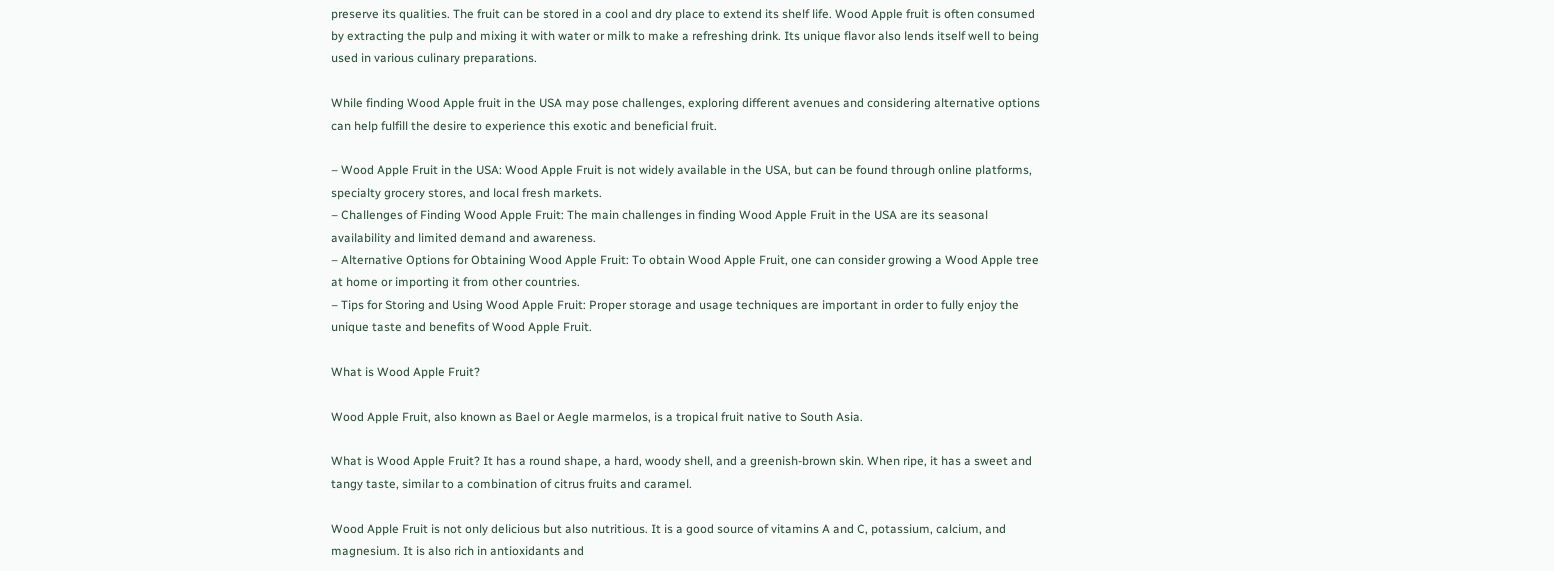preserve its qualities. The fruit can be stored in a cool and dry place to extend its shelf life. Wood Apple fruit is often consumed by extracting the pulp and mixing it with water or milk to make a refreshing drink. Its unique flavor also lends itself well to being used in various culinary preparations.

While finding Wood Apple fruit in the USA may pose challenges, exploring different avenues and considering alternative options can help fulfill the desire to experience this exotic and beneficial fruit.

– Wood Apple Fruit in the USA: Wood Apple Fruit is not widely available in the USA, but can be found through online platforms, specialty grocery stores, and local fresh markets.
– Challenges of Finding Wood Apple Fruit: The main challenges in finding Wood Apple Fruit in the USA are its seasonal availability and limited demand and awareness.
– Alternative Options for Obtaining Wood Apple Fruit: To obtain Wood Apple Fruit, one can consider growing a Wood Apple tree at home or importing it from other countries.
– Tips for Storing and Using Wood Apple Fruit: Proper storage and usage techniques are important in order to fully enjoy the unique taste and benefits of Wood Apple Fruit.

What is Wood Apple Fruit?

Wood Apple Fruit, also known as Bael or Aegle marmelos, is a tropical fruit native to South Asia.

What is Wood Apple Fruit? It has a round shape, a hard, woody shell, and a greenish-brown skin. When ripe, it has a sweet and tangy taste, similar to a combination of citrus fruits and caramel.

Wood Apple Fruit is not only delicious but also nutritious. It is a good source of vitamins A and C, potassium, calcium, and magnesium. It is also rich in antioxidants and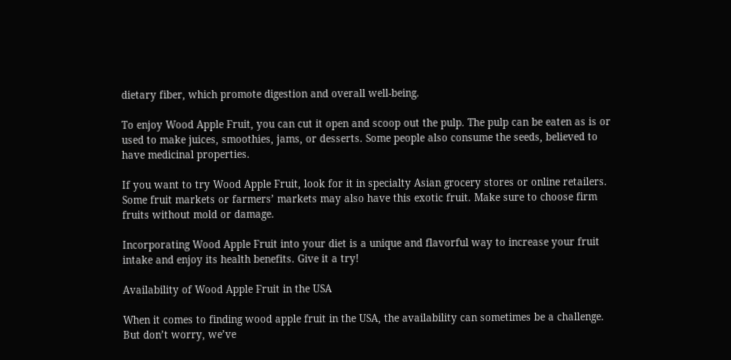dietary fiber, which promote digestion and overall well-being.

To enjoy Wood Apple Fruit, you can cut it open and scoop out the pulp. The pulp can be eaten as is or used to make juices, smoothies, jams, or desserts. Some people also consume the seeds, believed to have medicinal properties.

If you want to try Wood Apple Fruit, look for it in specialty Asian grocery stores or online retailers. Some fruit markets or farmers’ markets may also have this exotic fruit. Make sure to choose firm fruits without mold or damage.

Incorporating Wood Apple Fruit into your diet is a unique and flavorful way to increase your fruit intake and enjoy its health benefits. Give it a try!

Availability of Wood Apple Fruit in the USA

When it comes to finding wood apple fruit in the USA, the availability can sometimes be a challenge. But don’t worry, we’ve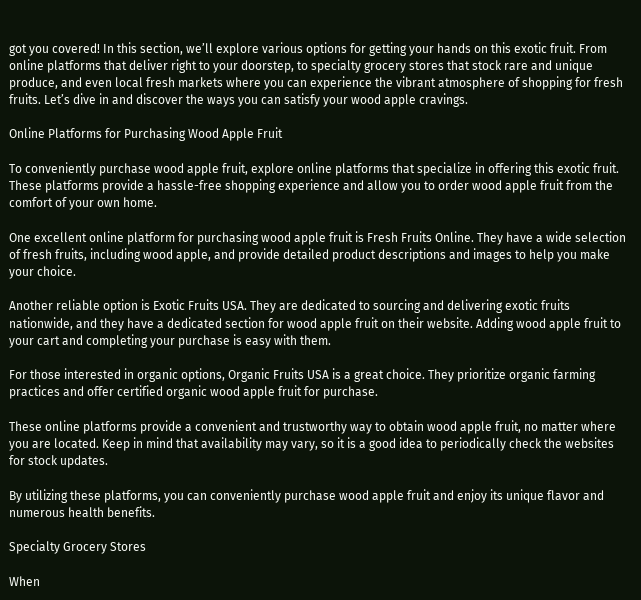got you covered! In this section, we’ll explore various options for getting your hands on this exotic fruit. From online platforms that deliver right to your doorstep, to specialty grocery stores that stock rare and unique produce, and even local fresh markets where you can experience the vibrant atmosphere of shopping for fresh fruits. Let’s dive in and discover the ways you can satisfy your wood apple cravings.

Online Platforms for Purchasing Wood Apple Fruit

To conveniently purchase wood apple fruit, explore online platforms that specialize in offering this exotic fruit. These platforms provide a hassle-free shopping experience and allow you to order wood apple fruit from the comfort of your own home.

One excellent online platform for purchasing wood apple fruit is Fresh Fruits Online. They have a wide selection of fresh fruits, including wood apple, and provide detailed product descriptions and images to help you make your choice.

Another reliable option is Exotic Fruits USA. They are dedicated to sourcing and delivering exotic fruits nationwide, and they have a dedicated section for wood apple fruit on their website. Adding wood apple fruit to your cart and completing your purchase is easy with them.

For those interested in organic options, Organic Fruits USA is a great choice. They prioritize organic farming practices and offer certified organic wood apple fruit for purchase.

These online platforms provide a convenient and trustworthy way to obtain wood apple fruit, no matter where you are located. Keep in mind that availability may vary, so it is a good idea to periodically check the websites for stock updates.

By utilizing these platforms, you can conveniently purchase wood apple fruit and enjoy its unique flavor and numerous health benefits.

Specialty Grocery Stores

When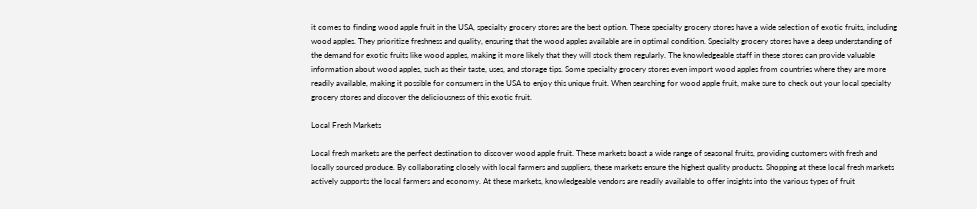it comes to finding wood apple fruit in the USA, specialty grocery stores are the best option. These specialty grocery stores have a wide selection of exotic fruits, including wood apples. They prioritize freshness and quality, ensuring that the wood apples available are in optimal condition. Specialty grocery stores have a deep understanding of the demand for exotic fruits like wood apples, making it more likely that they will stock them regularly. The knowledgeable staff in these stores can provide valuable information about wood apples, such as their taste, uses, and storage tips. Some specialty grocery stores even import wood apples from countries where they are more readily available, making it possible for consumers in the USA to enjoy this unique fruit. When searching for wood apple fruit, make sure to check out your local specialty grocery stores and discover the deliciousness of this exotic fruit.

Local Fresh Markets

Local fresh markets are the perfect destination to discover wood apple fruit. These markets boast a wide range of seasonal fruits, providing customers with fresh and locally sourced produce. By collaborating closely with local farmers and suppliers, these markets ensure the highest quality products. Shopping at these local fresh markets actively supports the local farmers and economy. At these markets, knowledgeable vendors are readily available to offer insights into the various types of fruit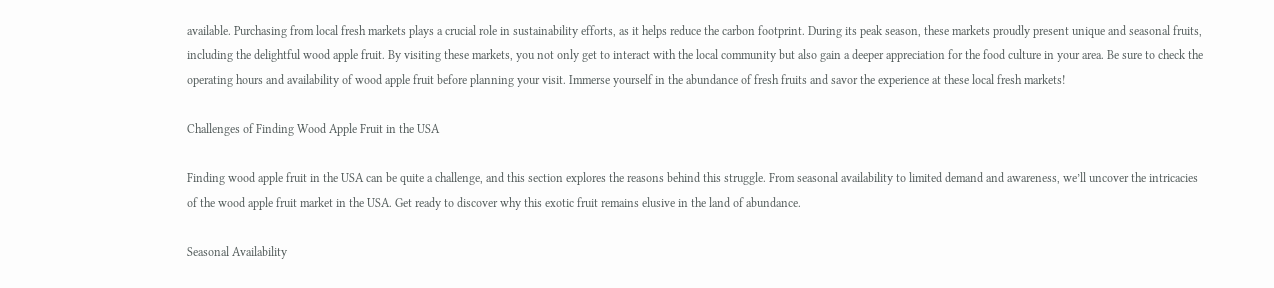available. Purchasing from local fresh markets plays a crucial role in sustainability efforts, as it helps reduce the carbon footprint. During its peak season, these markets proudly present unique and seasonal fruits, including the delightful wood apple fruit. By visiting these markets, you not only get to interact with the local community but also gain a deeper appreciation for the food culture in your area. Be sure to check the operating hours and availability of wood apple fruit before planning your visit. Immerse yourself in the abundance of fresh fruits and savor the experience at these local fresh markets!

Challenges of Finding Wood Apple Fruit in the USA

Finding wood apple fruit in the USA can be quite a challenge, and this section explores the reasons behind this struggle. From seasonal availability to limited demand and awareness, we’ll uncover the intricacies of the wood apple fruit market in the USA. Get ready to discover why this exotic fruit remains elusive in the land of abundance.

Seasonal Availability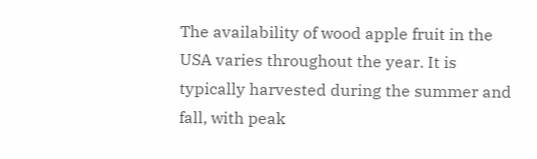The availability of wood apple fruit in the USA varies throughout the year. It is typically harvested during the summer and fall, with peak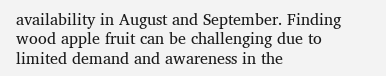availability in August and September. Finding wood apple fruit can be challenging due to limited demand and awareness in the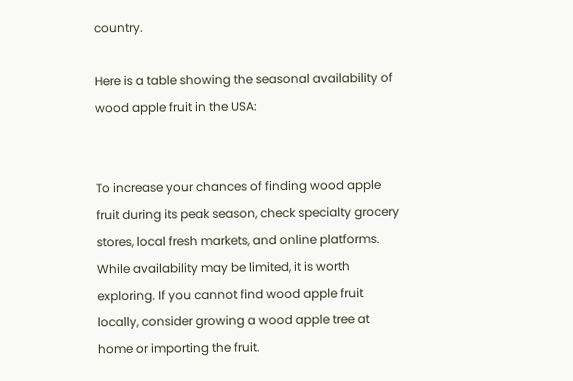country.

Here is a table showing the seasonal availability of wood apple fruit in the USA:


To increase your chances of finding wood apple fruit during its peak season, check specialty grocery stores, local fresh markets, and online platforms. While availability may be limited, it is worth exploring. If you cannot find wood apple fruit locally, consider growing a wood apple tree at home or importing the fruit.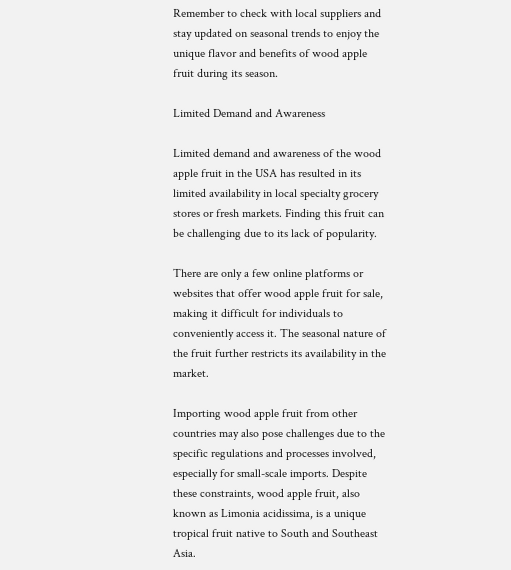Remember to check with local suppliers and stay updated on seasonal trends to enjoy the unique flavor and benefits of wood apple fruit during its season.

Limited Demand and Awareness

Limited demand and awareness of the wood apple fruit in the USA has resulted in its limited availability in local specialty grocery stores or fresh markets. Finding this fruit can be challenging due to its lack of popularity.

There are only a few online platforms or websites that offer wood apple fruit for sale, making it difficult for individuals to conveniently access it. The seasonal nature of the fruit further restricts its availability in the market.

Importing wood apple fruit from other countries may also pose challenges due to the specific regulations and processes involved, especially for small-scale imports. Despite these constraints, wood apple fruit, also known as Limonia acidissima, is a unique tropical fruit native to South and Southeast Asia.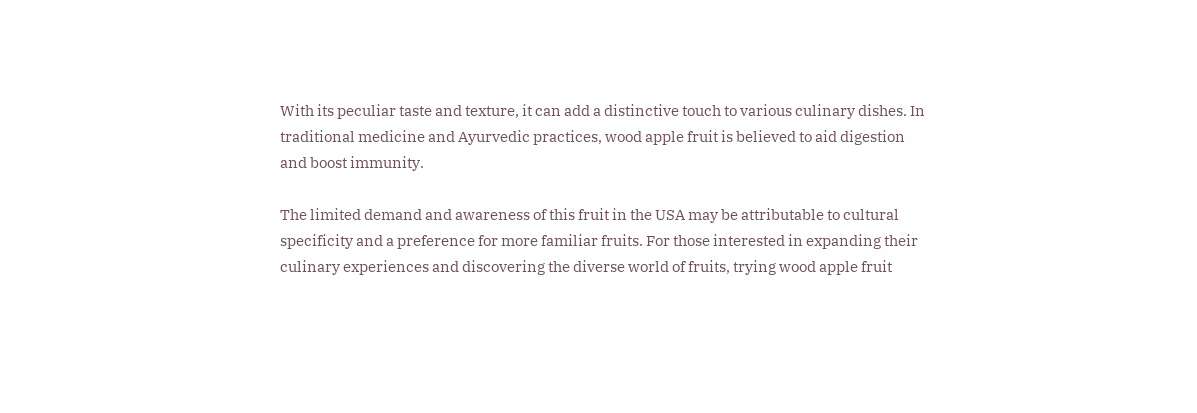With its peculiar taste and texture, it can add a distinctive touch to various culinary dishes. In traditional medicine and Ayurvedic practices, wood apple fruit is believed to aid digestion and boost immunity.

The limited demand and awareness of this fruit in the USA may be attributable to cultural specificity and a preference for more familiar fruits. For those interested in expanding their culinary experiences and discovering the diverse world of fruits, trying wood apple fruit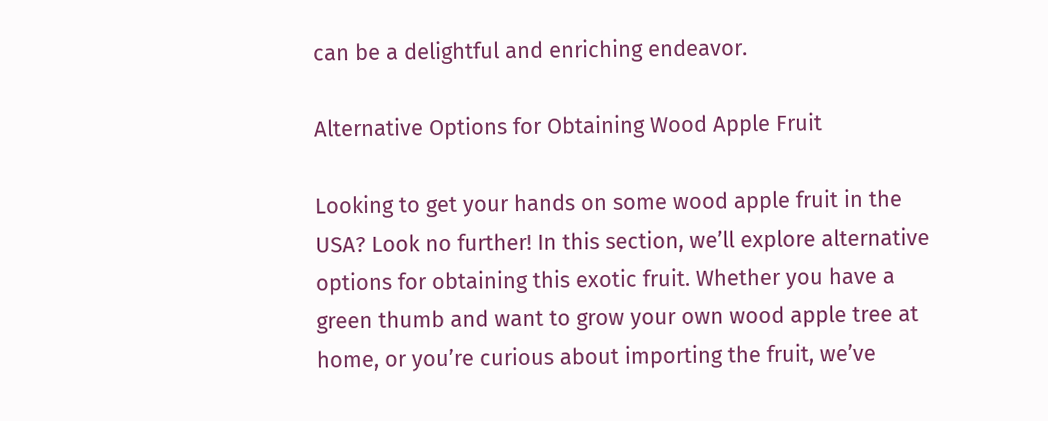can be a delightful and enriching endeavor.

Alternative Options for Obtaining Wood Apple Fruit

Looking to get your hands on some wood apple fruit in the USA? Look no further! In this section, we’ll explore alternative options for obtaining this exotic fruit. Whether you have a green thumb and want to grow your own wood apple tree at home, or you’re curious about importing the fruit, we’ve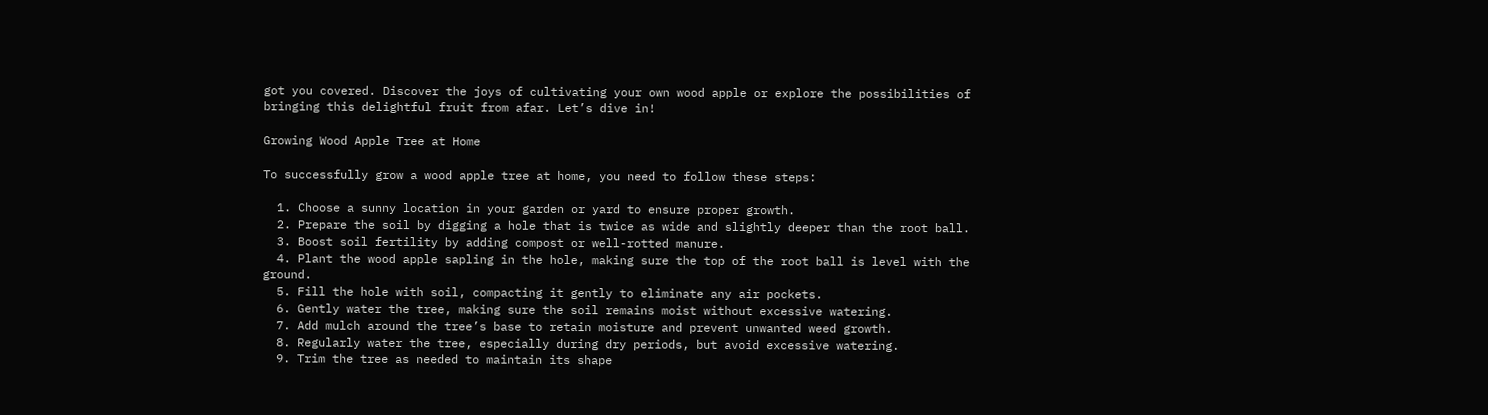got you covered. Discover the joys of cultivating your own wood apple or explore the possibilities of bringing this delightful fruit from afar. Let’s dive in!

Growing Wood Apple Tree at Home

To successfully grow a wood apple tree at home, you need to follow these steps:

  1. Choose a sunny location in your garden or yard to ensure proper growth.
  2. Prepare the soil by digging a hole that is twice as wide and slightly deeper than the root ball.
  3. Boost soil fertility by adding compost or well-rotted manure.
  4. Plant the wood apple sapling in the hole, making sure the top of the root ball is level with the ground.
  5. Fill the hole with soil, compacting it gently to eliminate any air pockets.
  6. Gently water the tree, making sure the soil remains moist without excessive watering.
  7. Add mulch around the tree’s base to retain moisture and prevent unwanted weed growth.
  8. Regularly water the tree, especially during dry periods, but avoid excessive watering.
  9. Trim the tree as needed to maintain its shape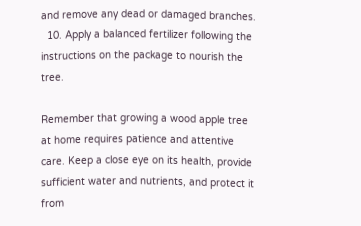and remove any dead or damaged branches.
  10. Apply a balanced fertilizer following the instructions on the package to nourish the tree.

Remember that growing a wood apple tree at home requires patience and attentive care. Keep a close eye on its health, provide sufficient water and nutrients, and protect it from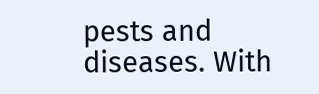pests and diseases. With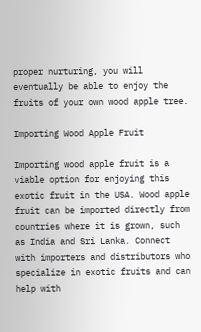proper nurturing, you will eventually be able to enjoy the fruits of your own wood apple tree.

Importing Wood Apple Fruit

Importing wood apple fruit is a viable option for enjoying this exotic fruit in the USA. Wood apple fruit can be imported directly from countries where it is grown, such as India and Sri Lanka. Connect with importers and distributors who specialize in exotic fruits and can help with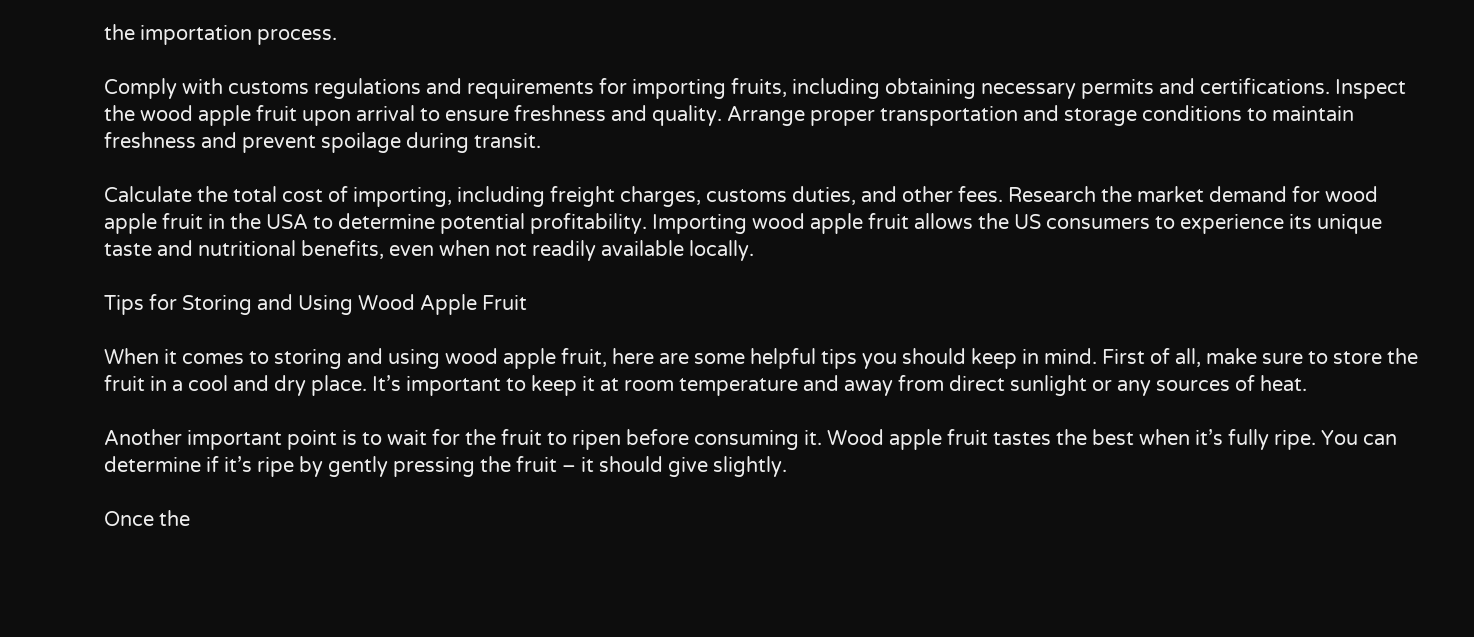the importation process.

Comply with customs regulations and requirements for importing fruits, including obtaining necessary permits and certifications. Inspect the wood apple fruit upon arrival to ensure freshness and quality. Arrange proper transportation and storage conditions to maintain freshness and prevent spoilage during transit.

Calculate the total cost of importing, including freight charges, customs duties, and other fees. Research the market demand for wood apple fruit in the USA to determine potential profitability. Importing wood apple fruit allows the US consumers to experience its unique taste and nutritional benefits, even when not readily available locally.

Tips for Storing and Using Wood Apple Fruit

When it comes to storing and using wood apple fruit, here are some helpful tips you should keep in mind. First of all, make sure to store the fruit in a cool and dry place. It’s important to keep it at room temperature and away from direct sunlight or any sources of heat.

Another important point is to wait for the fruit to ripen before consuming it. Wood apple fruit tastes the best when it’s fully ripe. You can determine if it’s ripe by gently pressing the fruit – it should give slightly.

Once the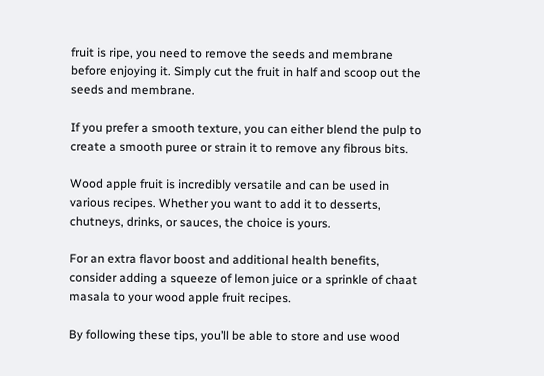fruit is ripe, you need to remove the seeds and membrane before enjoying it. Simply cut the fruit in half and scoop out the seeds and membrane.

If you prefer a smooth texture, you can either blend the pulp to create a smooth puree or strain it to remove any fibrous bits.

Wood apple fruit is incredibly versatile and can be used in various recipes. Whether you want to add it to desserts, chutneys, drinks, or sauces, the choice is yours.

For an extra flavor boost and additional health benefits, consider adding a squeeze of lemon juice or a sprinkle of chaat masala to your wood apple fruit recipes.

By following these tips, you’ll be able to store and use wood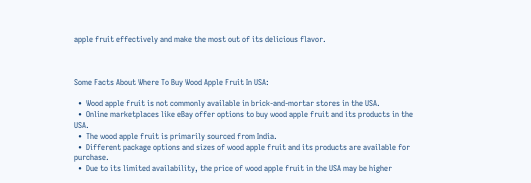apple fruit effectively and make the most out of its delicious flavor.



Some Facts About Where To Buy Wood Apple Fruit In USA:

  •  Wood apple fruit is not commonly available in brick-and-mortar stores in the USA.
  •  Online marketplaces like eBay offer options to buy wood apple fruit and its products in the USA.
  •  The wood apple fruit is primarily sourced from India.
  •  Different package options and sizes of wood apple fruit and its products are available for purchase.
  •  Due to its limited availability, the price of wood apple fruit in the USA may be higher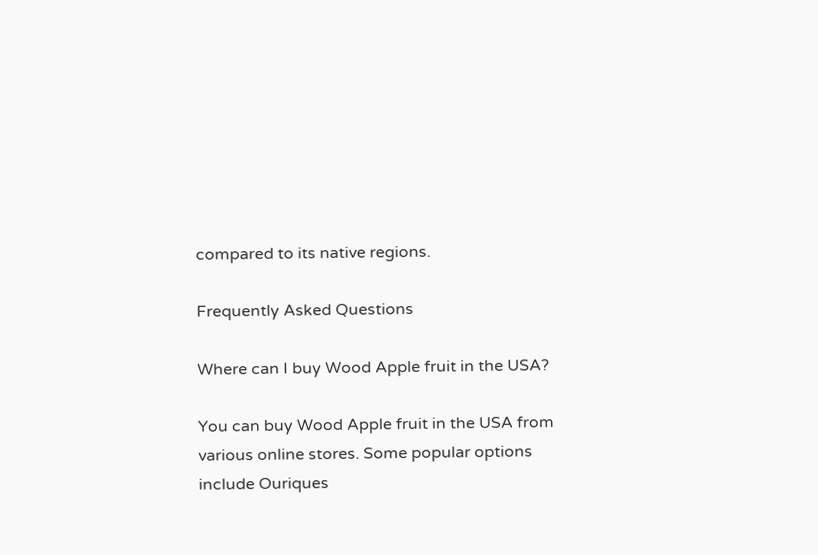compared to its native regions.

Frequently Asked Questions

Where can I buy Wood Apple fruit in the USA?

You can buy Wood Apple fruit in the USA from various online stores. Some popular options include Ouriques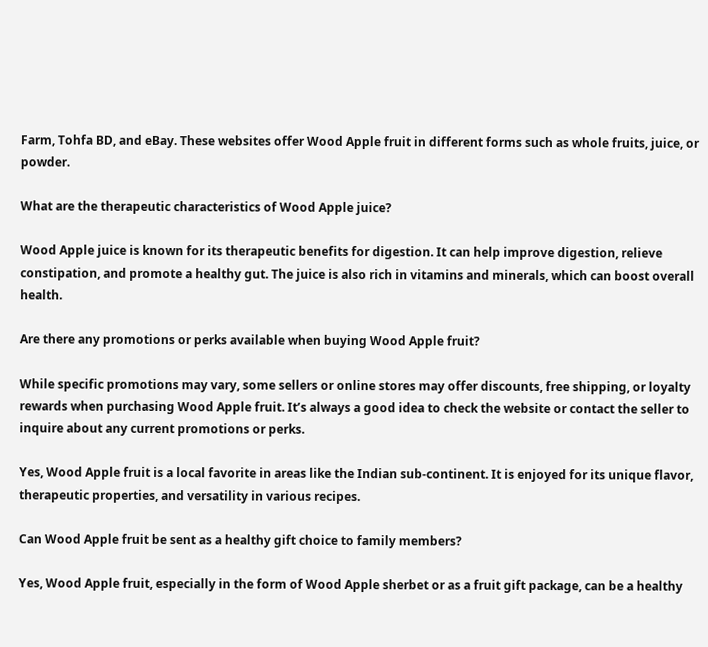Farm, Tohfa BD, and eBay. These websites offer Wood Apple fruit in different forms such as whole fruits, juice, or powder.

What are the therapeutic characteristics of Wood Apple juice?

Wood Apple juice is known for its therapeutic benefits for digestion. It can help improve digestion, relieve constipation, and promote a healthy gut. The juice is also rich in vitamins and minerals, which can boost overall health.

Are there any promotions or perks available when buying Wood Apple fruit?

While specific promotions may vary, some sellers or online stores may offer discounts, free shipping, or loyalty rewards when purchasing Wood Apple fruit. It’s always a good idea to check the website or contact the seller to inquire about any current promotions or perks.

Yes, Wood Apple fruit is a local favorite in areas like the Indian sub-continent. It is enjoyed for its unique flavor, therapeutic properties, and versatility in various recipes.

Can Wood Apple fruit be sent as a healthy gift choice to family members?

Yes, Wood Apple fruit, especially in the form of Wood Apple sherbet or as a fruit gift package, can be a healthy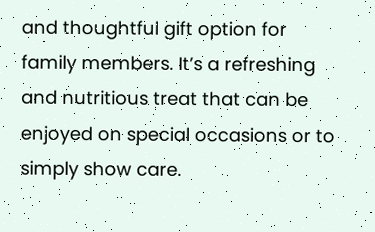and thoughtful gift option for family members. It’s a refreshing and nutritious treat that can be enjoyed on special occasions or to simply show care.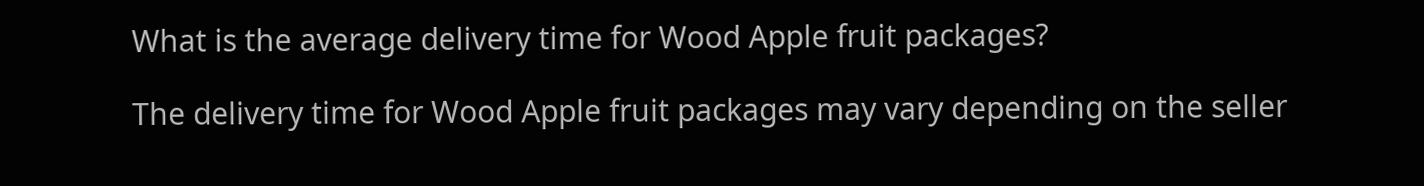What is the average delivery time for Wood Apple fruit packages?

The delivery time for Wood Apple fruit packages may vary depending on the seller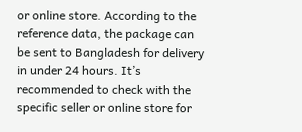or online store. According to the reference data, the package can be sent to Bangladesh for delivery in under 24 hours. It’s recommended to check with the specific seller or online store for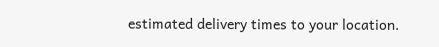estimated delivery times to your location.